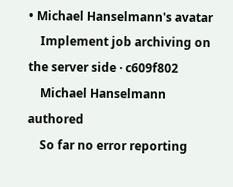• Michael Hanselmann's avatar
    Implement job archiving on the server side · c609f802
    Michael Hanselmann authored
    So far no error reporting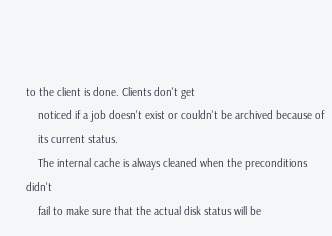to the client is done. Clients don't get
    noticed if a job doesn't exist or couldn't be archived because of
    its current status.
    The internal cache is always cleaned when the preconditions didn't
    fail to make sure that the actual disk status will be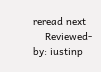reread next
    Reviewed-by: iustinp